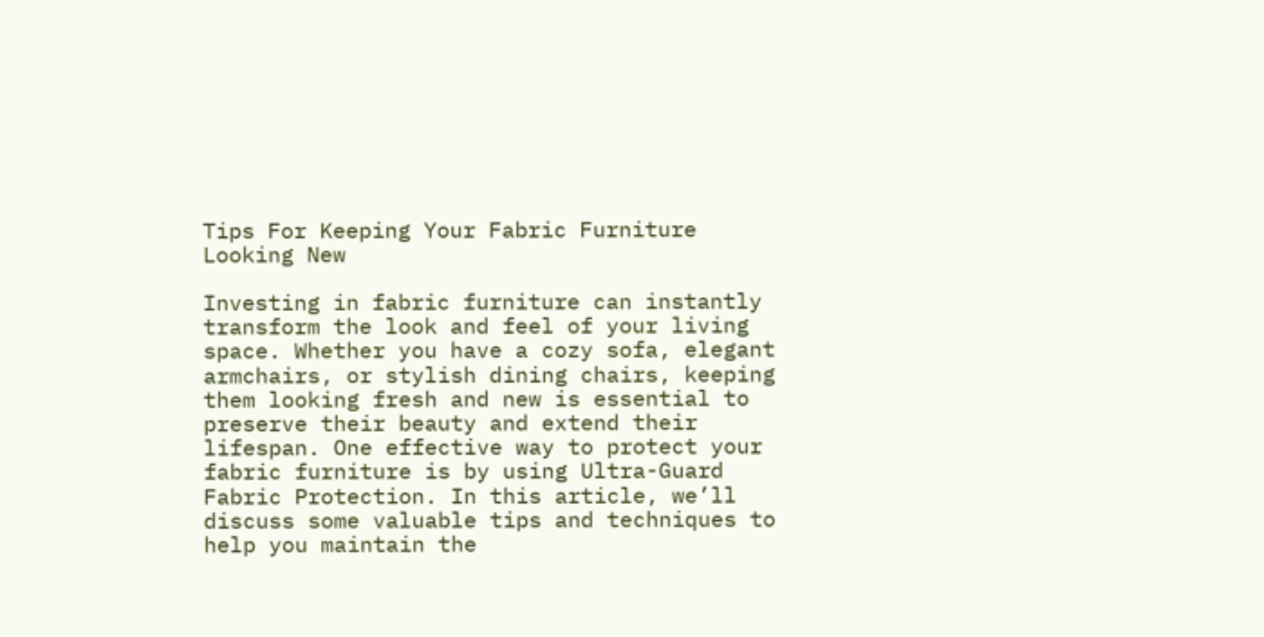Tips For Keeping Your Fabric Furniture Looking New

Investing in fabric furniture can instantly transform the look and feel of your living space. Whether you have a cozy sofa, elegant armchairs, or stylish dining chairs, keeping them looking fresh and new is essential to preserve their beauty and extend their lifespan. One effective way to protect your fabric furniture is by using Ultra-Guard Fabric Protection. In this article, we’ll discuss some valuable tips and techniques to help you maintain the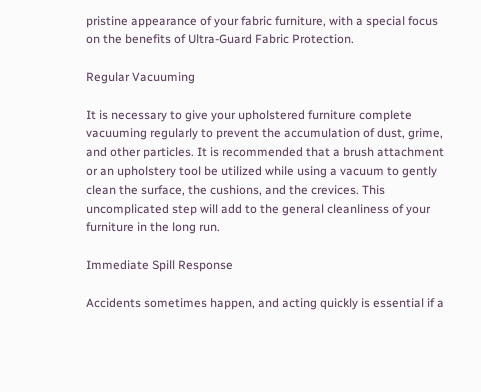pristine appearance of your fabric furniture, with a special focus on the benefits of Ultra-Guard Fabric Protection.

Regular Vacuuming

It is necessary to give your upholstered furniture complete vacuuming regularly to prevent the accumulation of dust, grime, and other particles. It is recommended that a brush attachment or an upholstery tool be utilized while using a vacuum to gently clean the surface, the cushions, and the crevices. This uncomplicated step will add to the general cleanliness of your furniture in the long run.

Immediate Spill Response

Accidents sometimes happen, and acting quickly is essential if a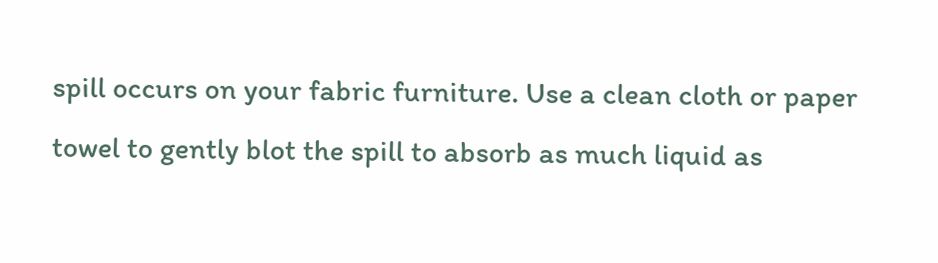spill occurs on your fabric furniture. Use a clean cloth or paper towel to gently blot the spill to absorb as much liquid as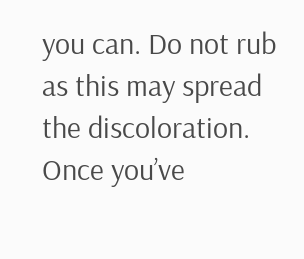you can. Do not rub as this may spread the discoloration. Once you’ve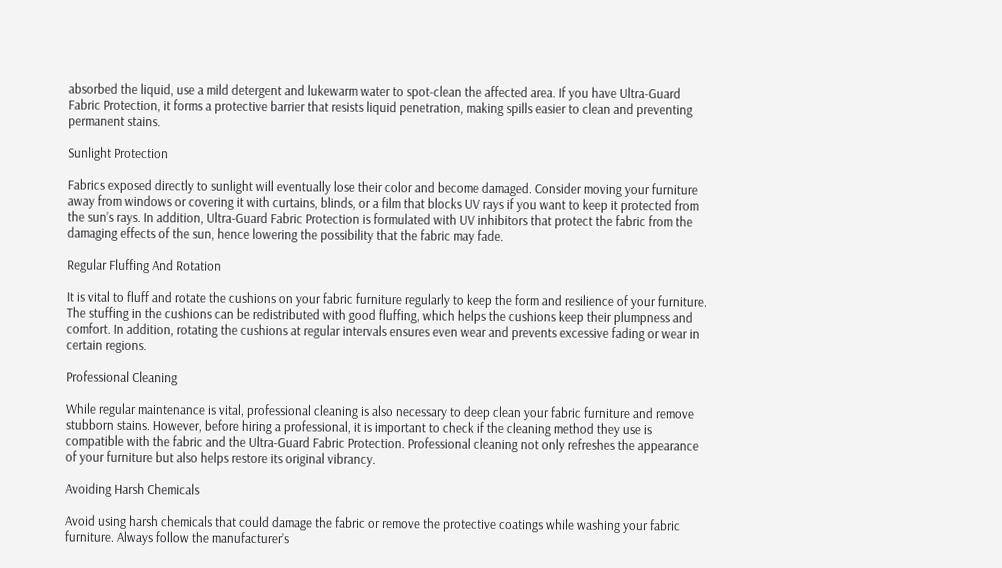absorbed the liquid, use a mild detergent and lukewarm water to spot-clean the affected area. If you have Ultra-Guard Fabric Protection, it forms a protective barrier that resists liquid penetration, making spills easier to clean and preventing permanent stains.

Sunlight Protection

Fabrics exposed directly to sunlight will eventually lose their color and become damaged. Consider moving your furniture away from windows or covering it with curtains, blinds, or a film that blocks UV rays if you want to keep it protected from the sun’s rays. In addition, Ultra-Guard Fabric Protection is formulated with UV inhibitors that protect the fabric from the damaging effects of the sun, hence lowering the possibility that the fabric may fade.

Regular Fluffing And Rotation

It is vital to fluff and rotate the cushions on your fabric furniture regularly to keep the form and resilience of your furniture. The stuffing in the cushions can be redistributed with good fluffing, which helps the cushions keep their plumpness and comfort. In addition, rotating the cushions at regular intervals ensures even wear and prevents excessive fading or wear in certain regions.

Professional Cleaning

While regular maintenance is vital, professional cleaning is also necessary to deep clean your fabric furniture and remove stubborn stains. However, before hiring a professional, it is important to check if the cleaning method they use is compatible with the fabric and the Ultra-Guard Fabric Protection. Professional cleaning not only refreshes the appearance of your furniture but also helps restore its original vibrancy.

Avoiding Harsh Chemicals

Avoid using harsh chemicals that could damage the fabric or remove the protective coatings while washing your fabric furniture. Always follow the manufacturer’s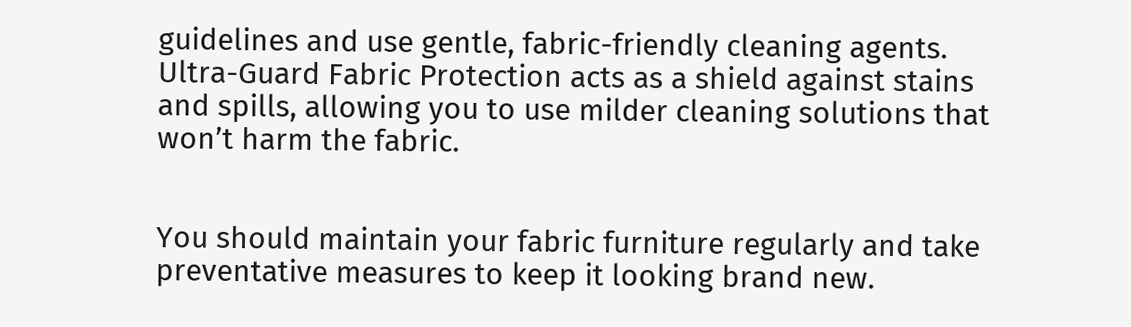guidelines and use gentle, fabric-friendly cleaning agents. Ultra-Guard Fabric Protection acts as a shield against stains and spills, allowing you to use milder cleaning solutions that won’t harm the fabric.


You should maintain your fabric furniture regularly and take preventative measures to keep it looking brand new.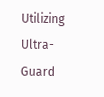Utilizing Ultra-Guard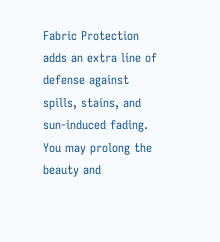Fabric Protection adds an extra line of defense against spills, stains, and sun-induced fading. You may prolong the beauty and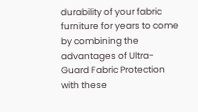durability of your fabric furniture for years to come by combining the advantages of Ultra-Guard Fabric Protection with these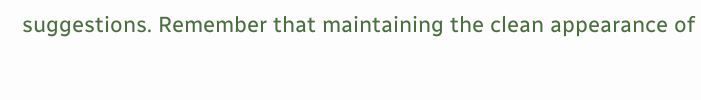suggestions. Remember that maintaining the clean appearance of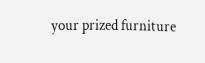your prized furniture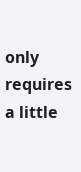only requires a little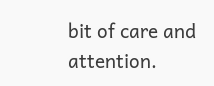bit of care and attention.